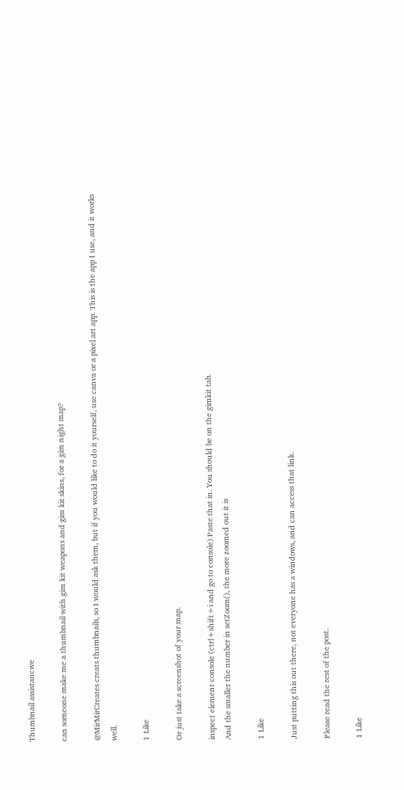Thumbnail assistancwe

can someone make me a thumbnail with gim kit weapons and gim kit skins, for a gim night map?

@MirMirCreates creats thumbnails, so I would ask them, but if you would like to do it yourself, use canva or a pixel art app. This is the app I use, and it works well.

1 Like

Or just take a screenshot of your map.

inspect element console (ctrl+shift+i and go to console) Paste that in. You should be on the gimkit tab.
And the smaller the number in setZoom(), the more zoomed out it is

1 Like

Just putting this out there, not everyone has a windows, and can access that link.

Please read the rest of the post.

1 Like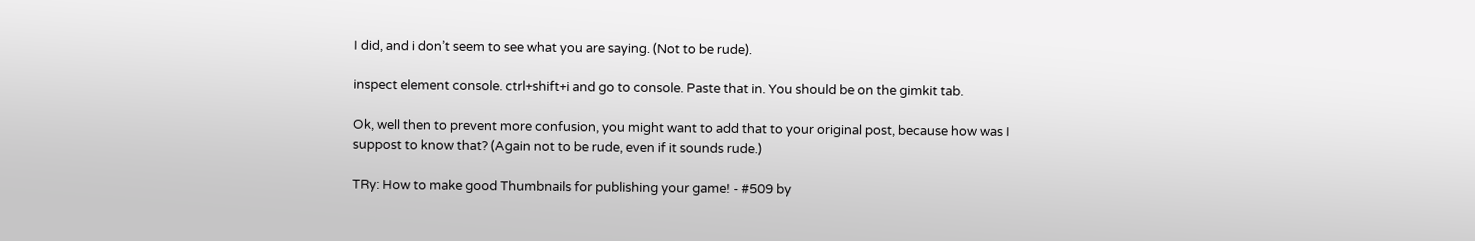I did, and i don’t seem to see what you are saying. (Not to be rude).

inspect element console. ctrl+shift+i and go to console. Paste that in. You should be on the gimkit tab.

Ok, well then to prevent more confusion, you might want to add that to your original post, because how was I suppost to know that? (Again not to be rude, even if it sounds rude.)

TRy: How to make good Thumbnails for publishing your game! - #509 by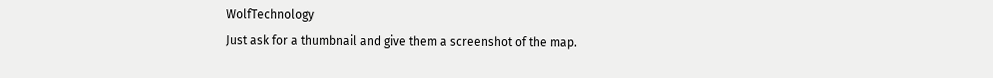WolfTechnology
Just ask for a thumbnail and give them a screenshot of the map.